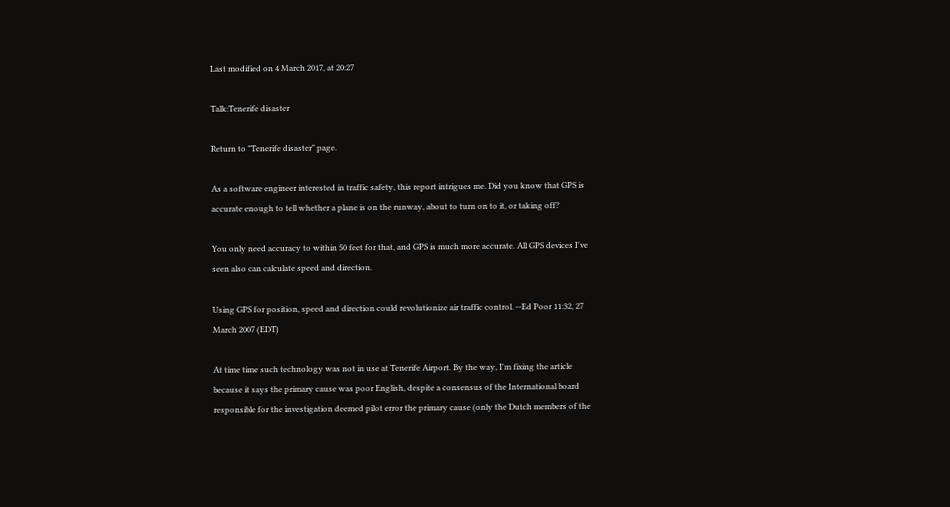Last modified on 4 March 2017, at 20:27

Talk:Tenerife disaster

Return to "Tenerife disaster" page.

As a software engineer interested in traffic safety, this report intrigues me. Did you know that GPS is accurate enough to tell whether a plane is on the runway, about to turn on to it, or taking off?

You only need accuracy to within 50 feet for that, and GPS is much more accurate. All GPS devices I've seen also can calculate speed and direction.

Using GPS for position, speed and direction could revolutionize air traffic control. --Ed Poor 11:32, 27 March 2007 (EDT)

At time time such technology was not in use at Tenerife Airport. By the way, I'm fixing the article because it says the primary cause was poor English, despite a consensus of the International board responsible for the investigation deemed pilot error the primary cause (only the Dutch members of the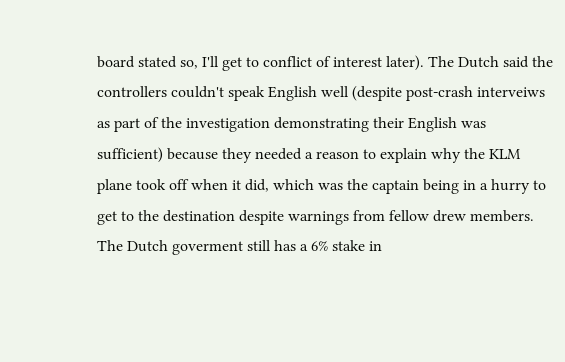board stated so, I'll get to conflict of interest later). The Dutch said the controllers couldn't speak English well (despite post-crash interveiws as part of the investigation demonstrating their English was sufficient) because they needed a reason to explain why the KLM plane took off when it did, which was the captain being in a hurry to get to the destination despite warnings from fellow drew members. The Dutch goverment still has a 6% stake in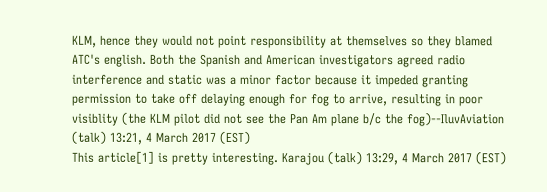KLM, hence they would not point responsibility at themselves so they blamed ATC's english. Both the Spanish and American investigators agreed radio interference and static was a minor factor because it impeded granting permission to take off delaying enough for fog to arrive, resulting in poor visiblity (the KLM pilot did not see the Pan Am plane b/c the fog)--IluvAviation (talk) 13:21, 4 March 2017 (EST)
This article[1] is pretty interesting. Karajou (talk) 13:29, 4 March 2017 (EST)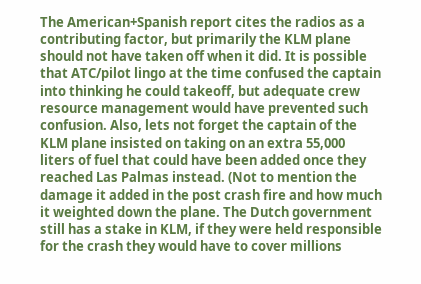The American+Spanish report cites the radios as a contributing factor, but primarily the KLM plane should not have taken off when it did. It is possible that ATC/pilot lingo at the time confused the captain into thinking he could takeoff, but adequate crew resource management would have prevented such confusion. Also, lets not forget the captain of the KLM plane insisted on taking on an extra 55,000 liters of fuel that could have been added once they reached Las Palmas instead. (Not to mention the damage it added in the post crash fire and how much it weighted down the plane. The Dutch government still has a stake in KLM, if they were held responsible for the crash they would have to cover millions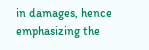in damages, hence emphasizing the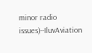minor radio issues)--IluvAviation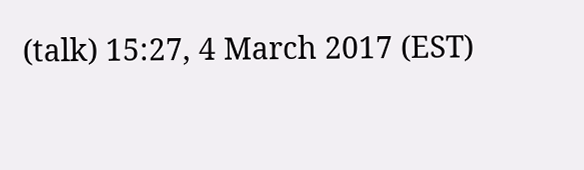(talk) 15:27, 4 March 2017 (EST)